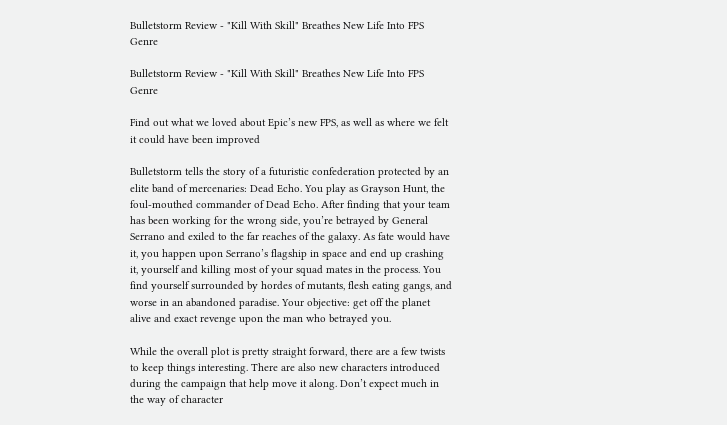Bulletstorm Review - "Kill With Skill" Breathes New Life Into FPS Genre

Bulletstorm Review - "Kill With Skill" Breathes New Life Into FPS Genre

Find out what we loved about Epic’s new FPS, as well as where we felt it could have been improved

Bulletstorm tells the story of a futuristic confederation protected by an elite band of mercenaries: Dead Echo. You play as Grayson Hunt, the foul-mouthed commander of Dead Echo. After finding that your team has been working for the wrong side, you’re betrayed by General Serrano and exiled to the far reaches of the galaxy. As fate would have it, you happen upon Serrano’s flagship in space and end up crashing it, yourself and killing most of your squad mates in the process. You find yourself surrounded by hordes of mutants, flesh eating gangs, and worse in an abandoned paradise. Your objective: get off the planet alive and exact revenge upon the man who betrayed you.

While the overall plot is pretty straight forward, there are a few twists to keep things interesting. There are also new characters introduced during the campaign that help move it along. Don’t expect much in the way of character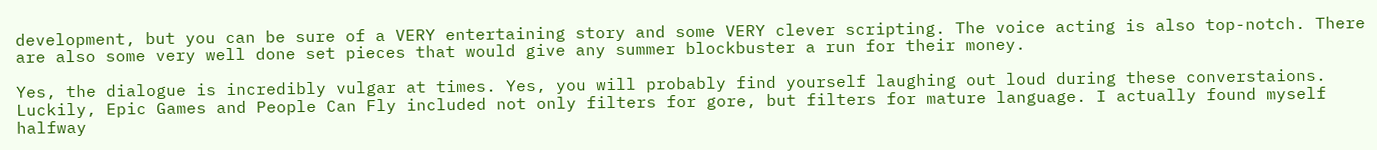development, but you can be sure of a VERY entertaining story and some VERY clever scripting. The voice acting is also top-notch. There are also some very well done set pieces that would give any summer blockbuster a run for their money.

Yes, the dialogue is incredibly vulgar at times. Yes, you will probably find yourself laughing out loud during these converstaions. Luckily, Epic Games and People Can Fly included not only filters for gore, but filters for mature language. I actually found myself halfway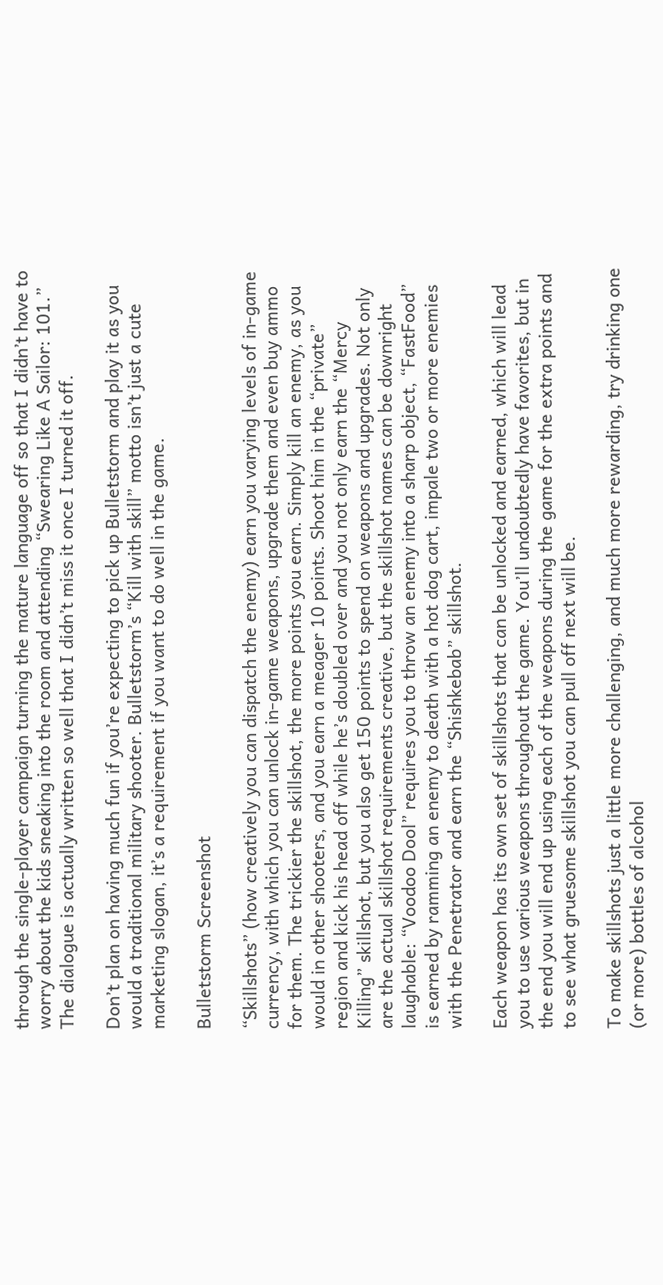through the single-player campaign turning the mature language off so that I didn’t have to worry about the kids sneaking into the room and attending “Swearing Like A Sailor: 101.” The dialogue is actually written so well that I didn’t miss it once I turned it off.

Don’t plan on having much fun if you’re expecting to pick up Bulletstorm and play it as you would a traditional military shooter. Bulletstorm’s “Kill with skill” motto isn’t just a cute marketing slogan, it’s a requirement if you want to do well in the game.

Bulletstorm Screenshot

“Skillshots” (how creatively you can dispatch the enemy) earn you varying levels of in-game currency, with which you can unlock in-game weapons, upgrade them and even buy ammo for them. The trickier the skillshot, the more points you earn. Simply kill an enemy, as you would in other shooters, and you earn a meager 10 points. Shoot him in the “private” region and kick his head off while he’s doubled over and you not only earn the “Mercy Killing” skillshot, but you also get 150 points to spend on weapons and upgrades. Not only are the actual skillshot requirements creative, but the skillshot names can be downright laughable: “Voodoo Dool” requires you to throw an enemy into a sharp object, “FastFood” is earned by ramming an enemy to death with a hot dog cart, impale two or more enemies with the Penetrator and earn the “Shishkebab” skillshot.

Each weapon has its own set of skillshots that can be unlocked and earned, which will lead you to use various weapons throughout the game. You’ll undoubtedly have favorites, but in the end you will end up using each of the weapons during the game for the extra points and to see what gruesome skillshot you can pull off next will be.

To make skillshots just a little more challenging, and much more rewarding, try drinking one (or more) bottles of alcohol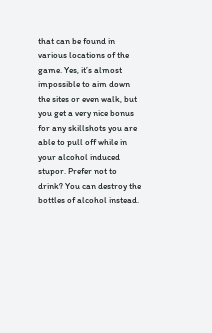that can be found in various locations of the game. Yes, it’s almost impossible to aim down the sites or even walk, but you get a very nice bonus for any skillshots you are able to pull off while in your alcohol induced stupor. Prefer not to drink? You can destroy the bottles of alcohol instead.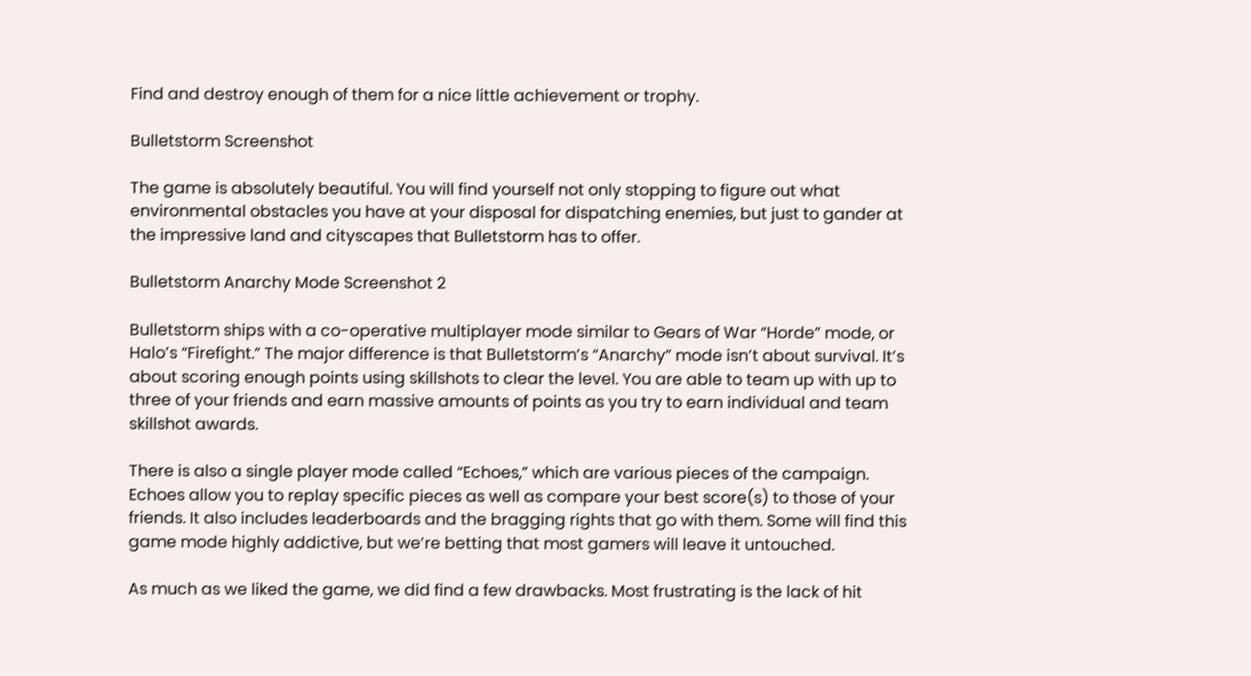Find and destroy enough of them for a nice little achievement or trophy.

Bulletstorm Screenshot

The game is absolutely beautiful. You will find yourself not only stopping to figure out what environmental obstacles you have at your disposal for dispatching enemies, but just to gander at the impressive land and cityscapes that Bulletstorm has to offer.

Bulletstorm Anarchy Mode Screenshot 2

Bulletstorm ships with a co-operative multiplayer mode similar to Gears of War “Horde” mode, or Halo’s “Firefight.” The major difference is that Bulletstorm’s “Anarchy” mode isn’t about survival. It’s about scoring enough points using skillshots to clear the level. You are able to team up with up to three of your friends and earn massive amounts of points as you try to earn individual and team skillshot awards.

There is also a single player mode called “Echoes,” which are various pieces of the campaign. Echoes allow you to replay specific pieces as well as compare your best score(s) to those of your friends. It also includes leaderboards and the bragging rights that go with them. Some will find this game mode highly addictive, but we’re betting that most gamers will leave it untouched.

As much as we liked the game, we did find a few drawbacks. Most frustrating is the lack of hit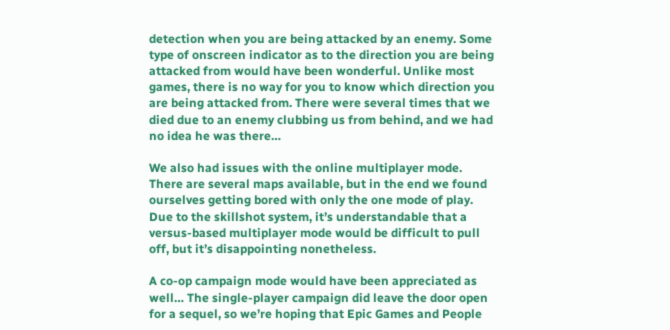detection when you are being attacked by an enemy. Some type of onscreen indicator as to the direction you are being attacked from would have been wonderful. Unlike most games, there is no way for you to know which direction you are being attacked from. There were several times that we died due to an enemy clubbing us from behind, and we had no idea he was there…

We also had issues with the online multiplayer mode. There are several maps available, but in the end we found ourselves getting bored with only the one mode of play. Due to the skillshot system, it’s understandable that a versus-based multiplayer mode would be difficult to pull off, but it’s disappointing nonetheless.

A co-op campaign mode would have been appreciated as well… The single-player campaign did leave the door open for a sequel, so we’re hoping that Epic Games and People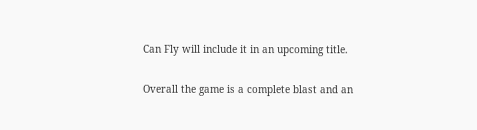Can Fly will include it in an upcoming title.

Overall the game is a complete blast and an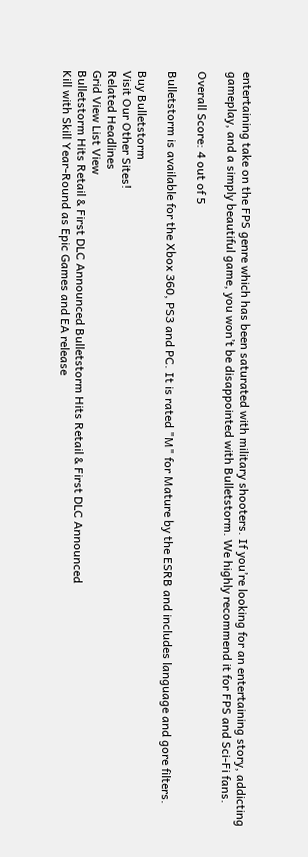entertaining take on the FPS genre which has been saturated with military shooters. If you’re looking for an entertaining story, addicting gameplay, and a simply beautiful game, you won’t be disappointed with Bulletstorm. We highly recommend it for FPS and Sci-Fi fans.

Overall Score: 4 out of 5

Bulletstorm is available for the Xbox 360, PS3 and PC. It is rated "M" for Mature by the ESRB and includes language and gore filters.

Buy Bulletstorm
Visit Our Other Sites!
Related Headlines
Grid View List View
Bulletstorm Hits Retail & First DLC Announced Bulletstorm Hits Retail & First DLC Announced
Kill with Skill Year-Round as Epic Games and EA release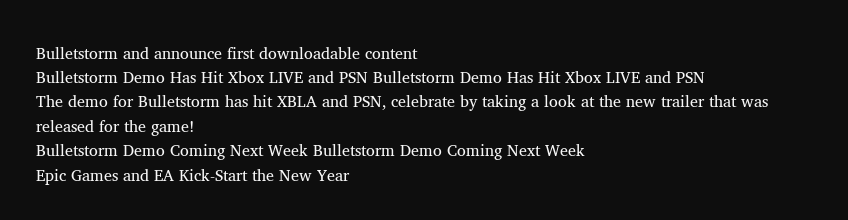Bulletstorm and announce first downloadable content
Bulletstorm Demo Has Hit Xbox LIVE and PSN Bulletstorm Demo Has Hit Xbox LIVE and PSN
The demo for Bulletstorm has hit XBLA and PSN, celebrate by taking a look at the new trailer that was released for the game!
Bulletstorm Demo Coming Next Week Bulletstorm Demo Coming Next Week
Epic Games and EA Kick-Start the New Year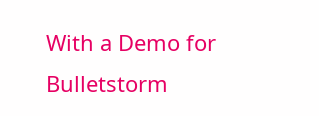With a Demo for Bulletstorm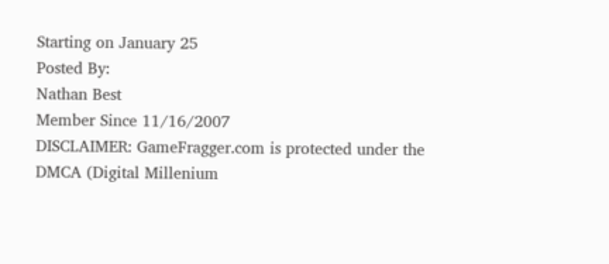Starting on January 25
Posted By:
Nathan Best
Member Since 11/16/2007
DISCLAIMER: GameFragger.com is protected under the DMCA (Digital Millenium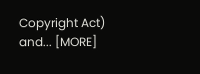Copyright Act) and... [MORE]